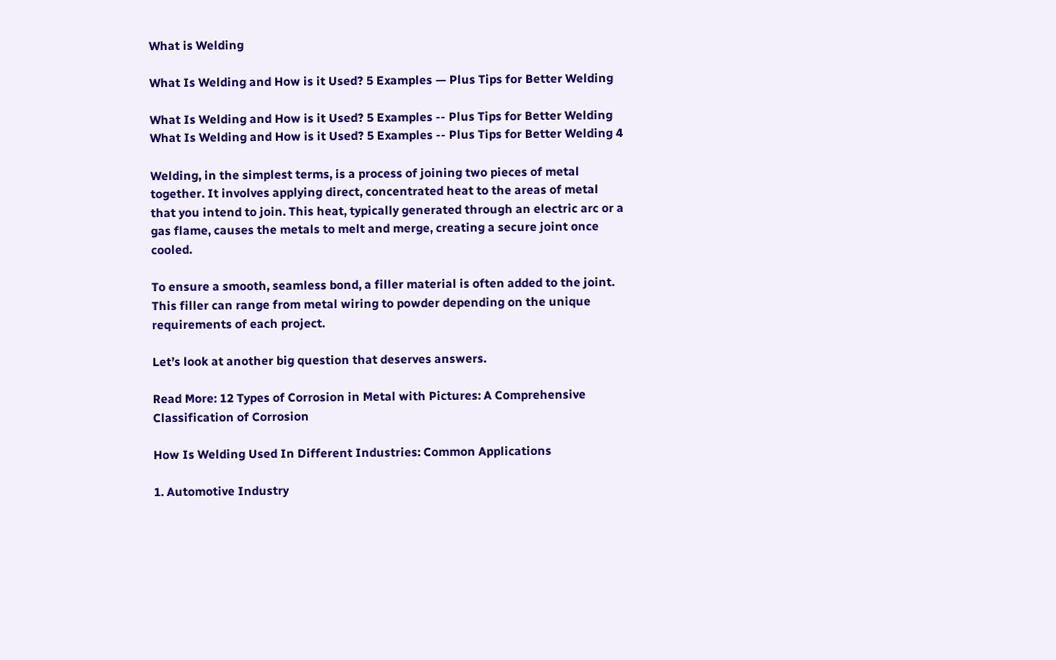What is Welding

What Is Welding and How is it Used? 5 Examples — Plus Tips for Better Welding

What Is Welding and How is it Used? 5 Examples -- Plus Tips for Better Welding
What Is Welding and How is it Used? 5 Examples -- Plus Tips for Better Welding 4

Welding, in the simplest terms, is a process of joining two pieces of metal together. It involves applying direct, concentrated heat to the areas of metal that you intend to join. This heat, typically generated through an electric arc or a gas flame, causes the metals to melt and merge, creating a secure joint once cooled.

To ensure a smooth, seamless bond, a filler material is often added to the joint. This filler can range from metal wiring to powder depending on the unique requirements of each project.

Let’s look at another big question that deserves answers.

Read More: 12 Types of Corrosion in Metal with Pictures: A Comprehensive Classification of Corrosion

How Is Welding Used In Different Industries: Common Applications

1. Automotive Industry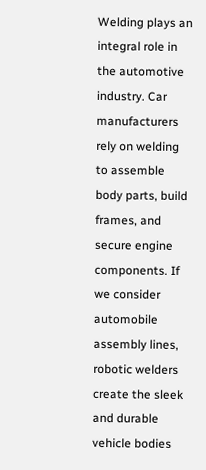Welding plays an integral role in the automotive industry. Car manufacturers rely on welding to assemble body parts, build frames, and secure engine components. If we consider automobile assembly lines, robotic welders create the sleek and durable vehicle bodies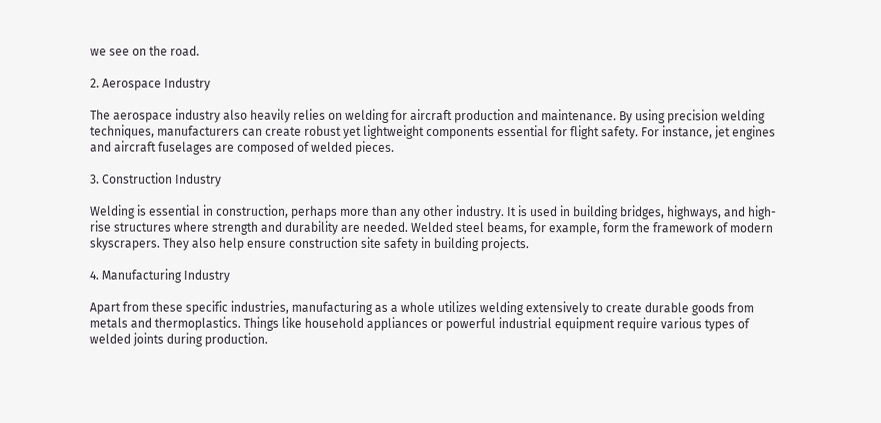we see on the road.

2. Aerospace Industry

The aerospace industry also heavily relies on welding for aircraft production and maintenance. By using precision welding techniques, manufacturers can create robust yet lightweight components essential for flight safety. For instance, jet engines and aircraft fuselages are composed of welded pieces.

3. Construction Industry

Welding is essential in construction, perhaps more than any other industry. It is used in building bridges, highways, and high-rise structures where strength and durability are needed. Welded steel beams, for example, form the framework of modern skyscrapers. They also help ensure construction site safety in building projects.

4. Manufacturing Industry

Apart from these specific industries, manufacturing as a whole utilizes welding extensively to create durable goods from metals and thermoplastics. Things like household appliances or powerful industrial equipment require various types of welded joints during production.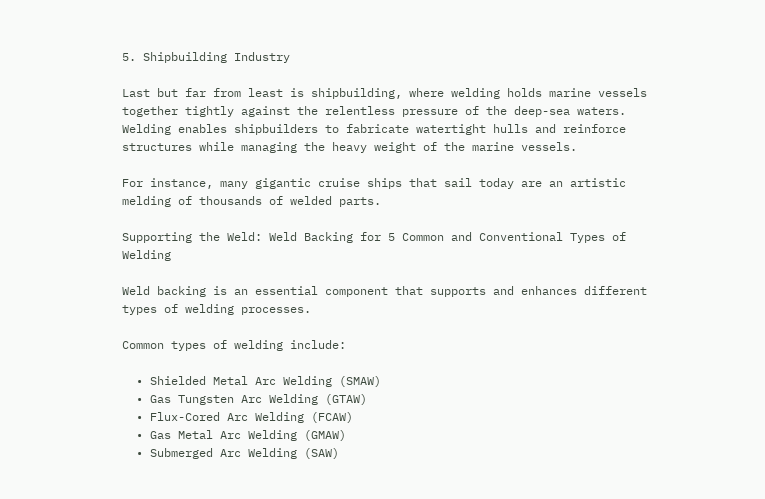5. Shipbuilding Industry

Last but far from least is shipbuilding, where welding holds marine vessels together tightly against the relentless pressure of the deep-sea waters. Welding enables shipbuilders to fabricate watertight hulls and reinforce structures while managing the heavy weight of the marine vessels.

For instance, many gigantic cruise ships that sail today are an artistic melding of thousands of welded parts.

Supporting the Weld: Weld Backing for 5 Common and Conventional Types of Welding

Weld backing is an essential component that supports and enhances different types of welding processes.

Common types of welding include:

  • Shielded Metal Arc Welding (SMAW)
  • Gas Tungsten Arc Welding (GTAW)
  • Flux-Cored Arc Welding (FCAW)
  • Gas Metal Arc Welding (GMAW)
  • Submerged Arc Welding (SAW)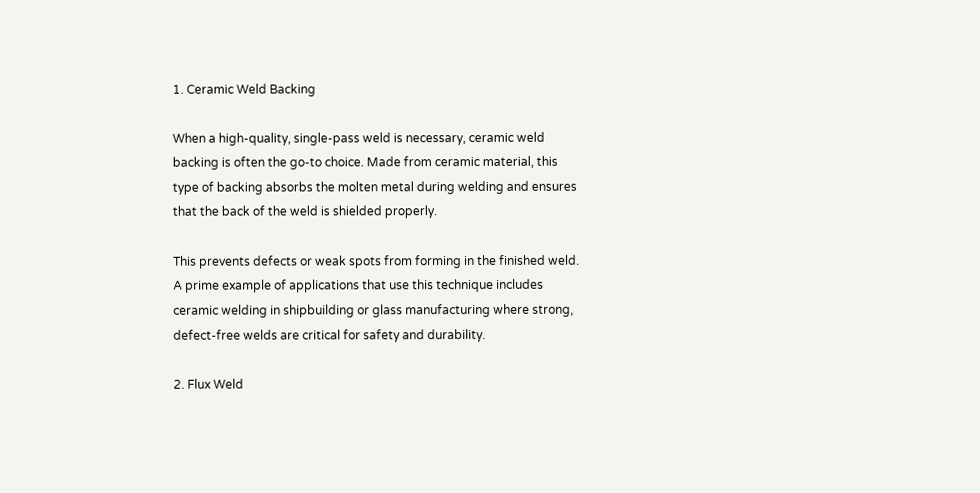1. Ceramic Weld Backing

When a high-quality, single-pass weld is necessary, ceramic weld backing is often the go-to choice. Made from ceramic material, this type of backing absorbs the molten metal during welding and ensures that the back of the weld is shielded properly.

This prevents defects or weak spots from forming in the finished weld. A prime example of applications that use this technique includes ceramic welding in shipbuilding or glass manufacturing where strong, defect-free welds are critical for safety and durability.

2. Flux Weld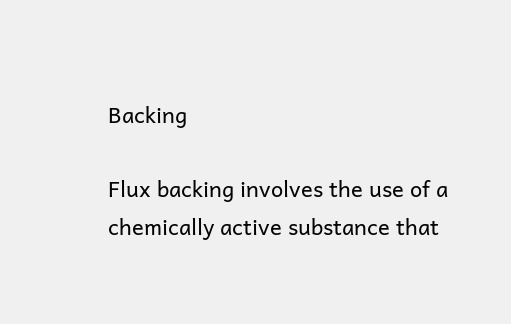Backing

Flux backing involves the use of a chemically active substance that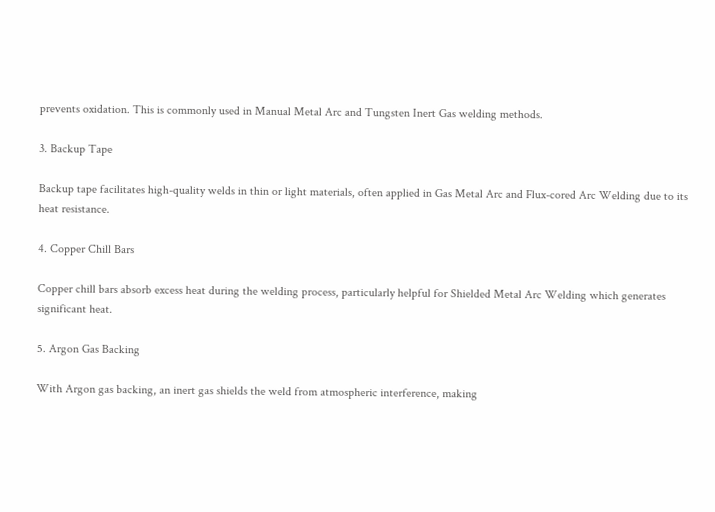prevents oxidation. This is commonly used in Manual Metal Arc and Tungsten Inert Gas welding methods.

3. Backup Tape

Backup tape facilitates high-quality welds in thin or light materials, often applied in Gas Metal Arc and Flux-cored Arc Welding due to its heat resistance.

4. Copper Chill Bars

Copper chill bars absorb excess heat during the welding process, particularly helpful for Shielded Metal Arc Welding which generates significant heat.

5. Argon Gas Backing

With Argon gas backing, an inert gas shields the weld from atmospheric interference, making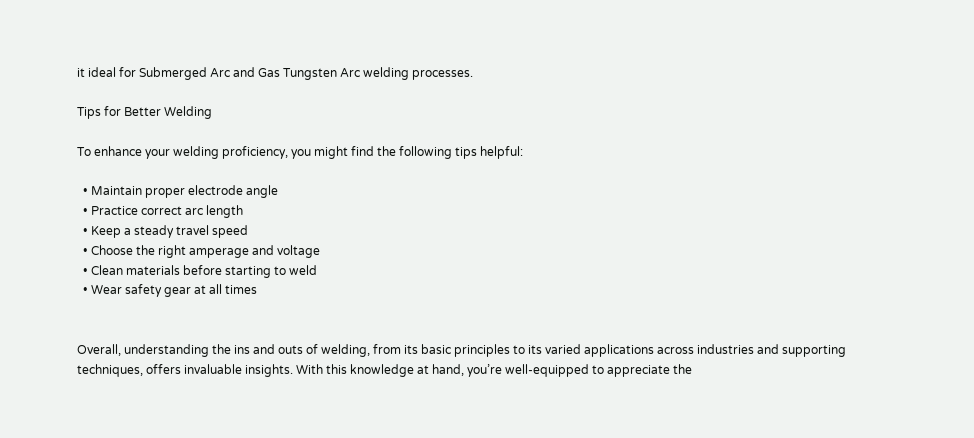it ideal for Submerged Arc and Gas Tungsten Arc welding processes.

Tips for Better Welding

To enhance your welding proficiency, you might find the following tips helpful:

  • Maintain proper electrode angle
  • Practice correct arc length
  • Keep a steady travel speed
  • Choose the right amperage and voltage
  • Clean materials before starting to weld
  • Wear safety gear at all times


Overall, understanding the ins and outs of welding, from its basic principles to its varied applications across industries and supporting techniques, offers invaluable insights. With this knowledge at hand, you’re well-equipped to appreciate the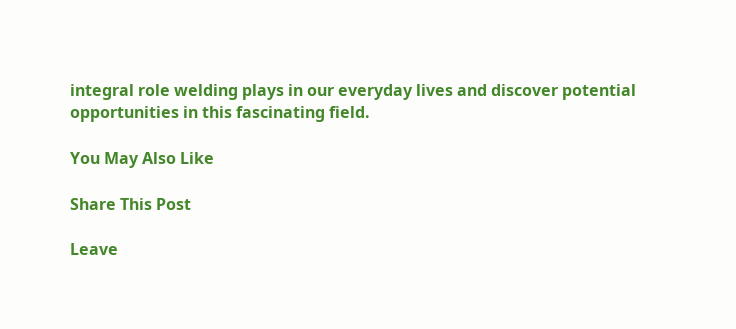integral role welding plays in our everyday lives and discover potential opportunities in this fascinating field.

You May Also Like

Share This Post

Leave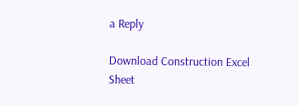a Reply

Download Construction Excel Sheet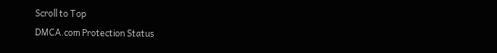Scroll to Top
DMCA.com Protection Status